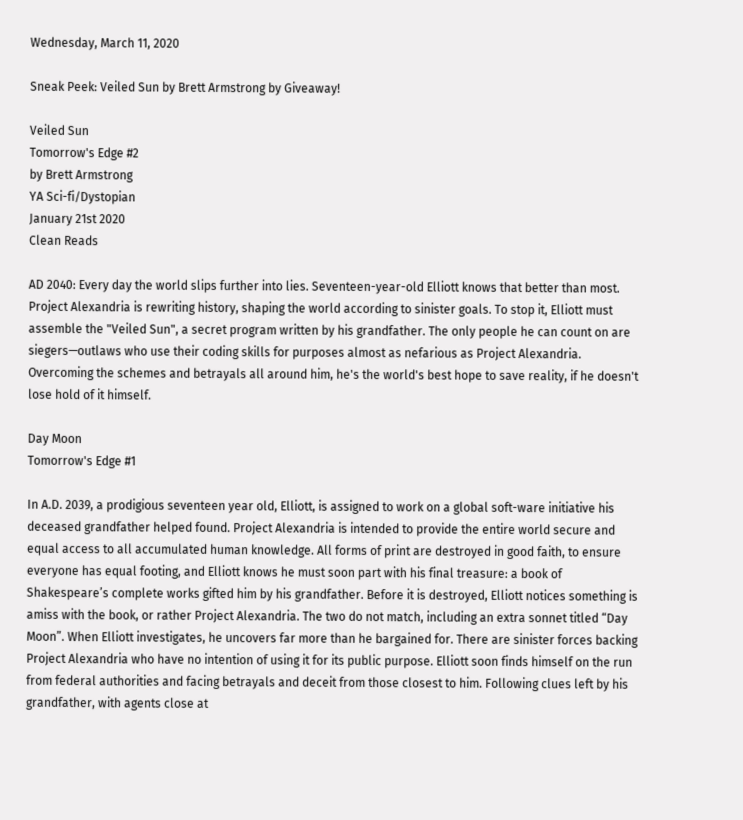Wednesday, March 11, 2020

Sneak Peek: Veiled Sun by Brett Armstrong by Giveaway!

Veiled Sun
Tomorrow's Edge #2
by Brett Armstrong
YA Sci-fi/Dystopian
January 21st 2020
Clean Reads

AD 2040: Every day the world slips further into lies. Seventeen-year-old Elliott knows that better than most. Project Alexandria is rewriting history, shaping the world according to sinister goals. To stop it, Elliott must assemble the "Veiled Sun", a secret program written by his grandfather. The only people he can count on are siegers—outlaws who use their coding skills for purposes almost as nefarious as Project Alexandria. Overcoming the schemes and betrayals all around him, he's the world's best hope to save reality, if he doesn't lose hold of it himself.

Day Moon
Tomorrow's Edge #1

In A.D. 2039, a prodigious seventeen year old, Elliott, is assigned to work on a global soft-ware initiative his deceased grandfather helped found. Project Alexandria is intended to provide the entire world secure and equal access to all accumulated human knowledge. All forms of print are destroyed in good faith, to ensure everyone has equal footing, and Elliott knows he must soon part with his final treasure: a book of Shakespeare’s complete works gifted him by his grandfather. Before it is destroyed, Elliott notices something is amiss with the book, or rather Project Alexandria. The two do not match, including an extra sonnet titled “Day Moon”. When Elliott investigates, he uncovers far more than he bargained for. There are sinister forces backing Project Alexandria who have no intention of using it for its public purpose. Elliott soon finds himself on the run from federal authorities and facing betrayals and deceit from those closest to him. Following clues left by his grandfather, with agents close at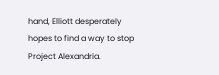hand, Elliott desperately hopes to find a way to stop Project Alexandria.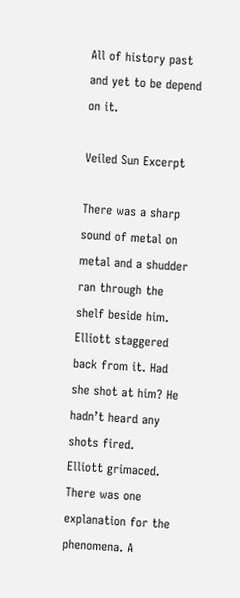All of history past and yet to be depend on it.

Veiled Sun Excerpt

There was a sharp sound of metal on metal and a shudder ran through the shelf beside him. Elliott staggered back from it. Had she shot at him? He hadn’t heard any shots fired.
Elliott grimaced. There was one explanation for the phenomena. A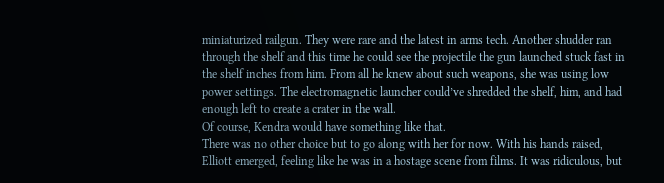miniaturized railgun. They were rare and the latest in arms tech. Another shudder ran through the shelf and this time he could see the projectile the gun launched stuck fast in the shelf inches from him. From all he knew about such weapons, she was using low power settings. The electromagnetic launcher could’ve shredded the shelf, him, and had enough left to create a crater in the wall.
Of course, Kendra would have something like that.
There was no other choice but to go along with her for now. With his hands raised, Elliott emerged, feeling like he was in a hostage scene from films. It was ridiculous, but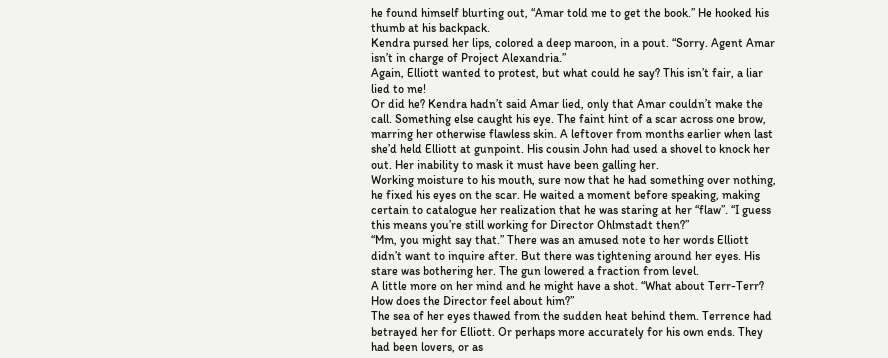he found himself blurting out, “Amar told me to get the book.” He hooked his thumb at his backpack.
Kendra pursed her lips, colored a deep maroon, in a pout. “Sorry. Agent Amar isn’t in charge of Project Alexandria.”
Again, Elliott wanted to protest, but what could he say? This isn’t fair, a liar lied to me!
Or did he? Kendra hadn’t said Amar lied, only that Amar couldn’t make the call. Something else caught his eye. The faint hint of a scar across one brow, marring her otherwise flawless skin. A leftover from months earlier when last she’d held Elliott at gunpoint. His cousin John had used a shovel to knock her out. Her inability to mask it must have been galling her.
Working moisture to his mouth, sure now that he had something over nothing, he fixed his eyes on the scar. He waited a moment before speaking, making certain to catalogue her realization that he was staring at her “flaw”. “I guess this means you’re still working for Director Ohlmstadt then?”
“Mm, you might say that.” There was an amused note to her words Elliott didn’t want to inquire after. But there was tightening around her eyes. His stare was bothering her. The gun lowered a fraction from level.
A little more on her mind and he might have a shot. “What about Terr-Terr? How does the Director feel about him?”
The sea of her eyes thawed from the sudden heat behind them. Terrence had betrayed her for Elliott. Or perhaps more accurately for his own ends. They had been lovers, or as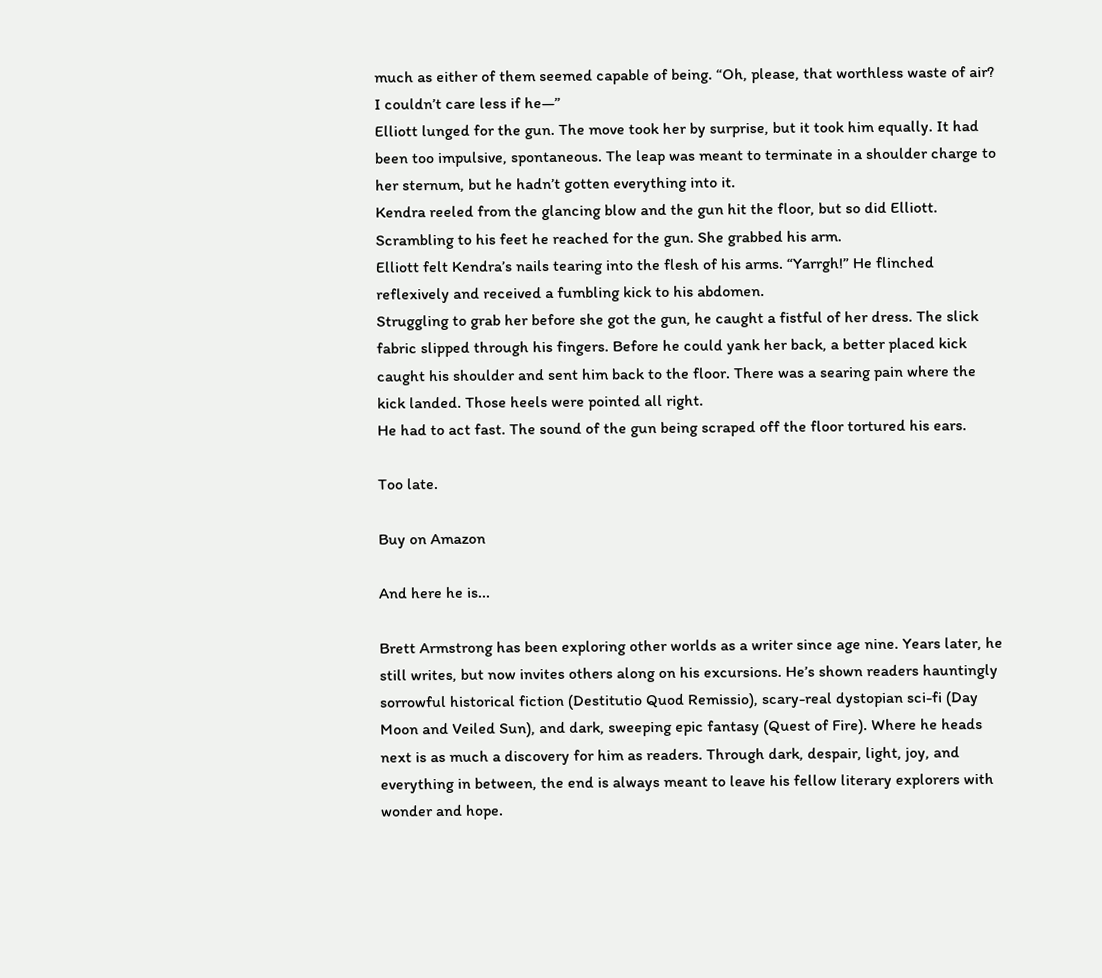much as either of them seemed capable of being. “Oh, please, that worthless waste of air? I couldn’t care less if he—”
Elliott lunged for the gun. The move took her by surprise, but it took him equally. It had been too impulsive, spontaneous. The leap was meant to terminate in a shoulder charge to her sternum, but he hadn’t gotten everything into it.
Kendra reeled from the glancing blow and the gun hit the floor, but so did Elliott. Scrambling to his feet he reached for the gun. She grabbed his arm.
Elliott felt Kendra’s nails tearing into the flesh of his arms. “Yarrgh!” He flinched reflexively and received a fumbling kick to his abdomen.
Struggling to grab her before she got the gun, he caught a fistful of her dress. The slick fabric slipped through his fingers. Before he could yank her back, a better placed kick caught his shoulder and sent him back to the floor. There was a searing pain where the kick landed. Those heels were pointed all right.
He had to act fast. The sound of the gun being scraped off the floor tortured his ears.

Too late.

Buy on Amazon

And here he is...

Brett Armstrong has been exploring other worlds as a writer since age nine. Years later, he still writes, but now invites others along on his excursions. He’s shown readers hauntingly sorrowful historical fiction (Destitutio Quod Remissio), scary-real dystopian sci-fi (Day Moon and Veiled Sun), and dark, sweeping epic fantasy (Quest of Fire). Where he heads next is as much a discovery for him as readers. Through dark, despair, light, joy, and everything in between, the end is always meant to leave his fellow literary explorers with wonder and hope.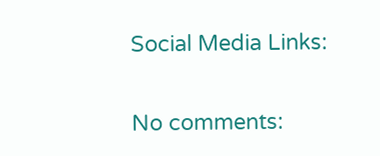Social Media Links:

No comments: